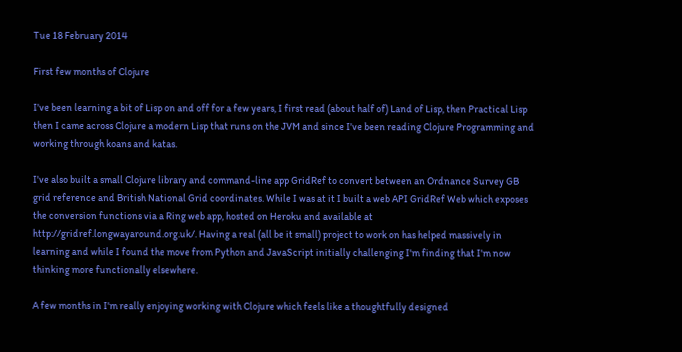Tue 18 February 2014

First few months of Clojure

I've been learning a bit of Lisp on and off for a few years, I first read (about half of) Land of Lisp, then Practical Lisp then I came across Clojure a modern Lisp that runs on the JVM and since I've been reading Clojure Programming and working through koans and katas.

I've also built a small Clojure library and command-line app GridRef to convert between an Ordnance Survey GB grid reference and British National Grid coordinates. While I was at it I built a web API GridRef Web which exposes the conversion functions via a Ring web app, hosted on Heroku and available at http://gridref.longwayaround.org.uk/. Having a real (all be it small) project to work on has helped massively in learning and while I found the move from Python and JavaScript initially challenging I'm finding that I'm now thinking more functionally elsewhere.

A few months in I'm really enjoying working with Clojure which feels like a thoughtfully designed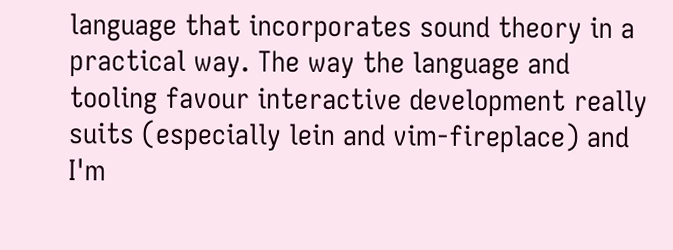language that incorporates sound theory in a practical way. The way the language and tooling favour interactive development really suits (especially lein and vim-fireplace) and I'm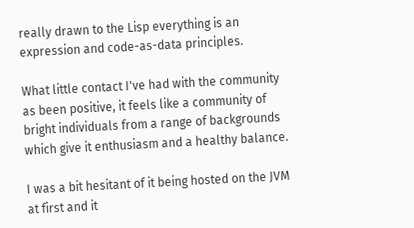really drawn to the Lisp everything is an expression and code-as-data principles.

What little contact I've had with the community as been positive, it feels like a community of bright individuals from a range of backgrounds which give it enthusiasm and a healthy balance.

I was a bit hesitant of it being hosted on the JVM at first and it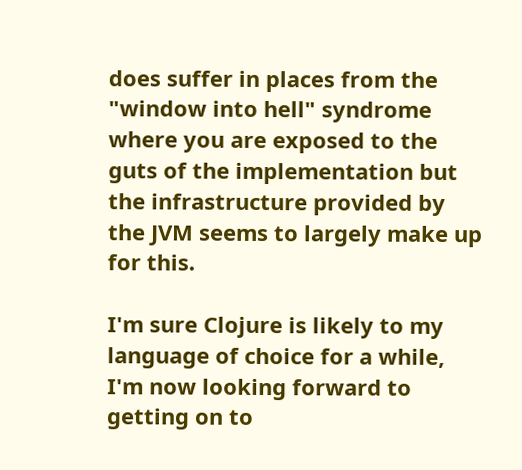does suffer in places from the "window into hell" syndrome where you are exposed to the guts of the implementation but the infrastructure provided by the JVM seems to largely make up for this.

I'm sure Clojure is likely to my language of choice for a while, I'm now looking forward to getting on to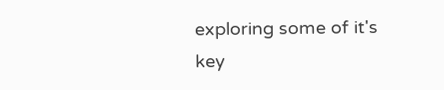exploring some of it's key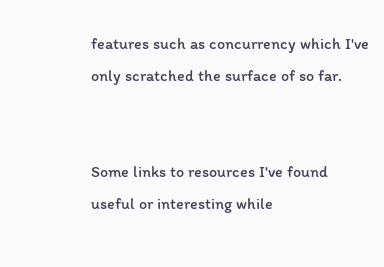features such as concurrency which I've only scratched the surface of so far.


Some links to resources I've found useful or interesting while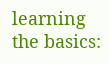learning the basics: